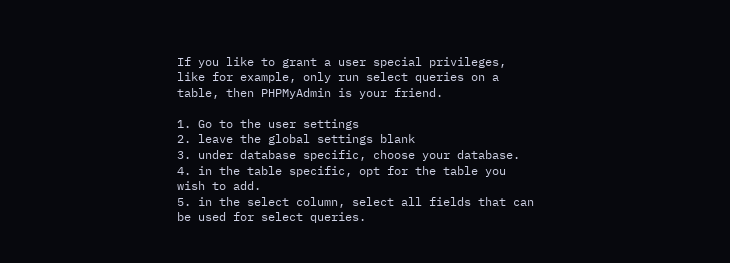If you like to grant a user special privileges, like for example, only run select queries on a table, then PHPMyAdmin is your friend.

1. Go to the user settings
2. leave the global settings blank
3. under database specific, choose your database.
4. in the table specific, opt for the table you wish to add.
5. in the select column, select all fields that can be used for select queries.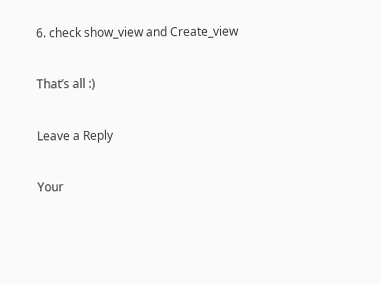6. check show_view and Create_view

That’s all :)

Leave a Reply

Your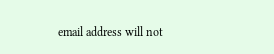email address will not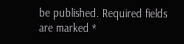be published. Required fields are marked *